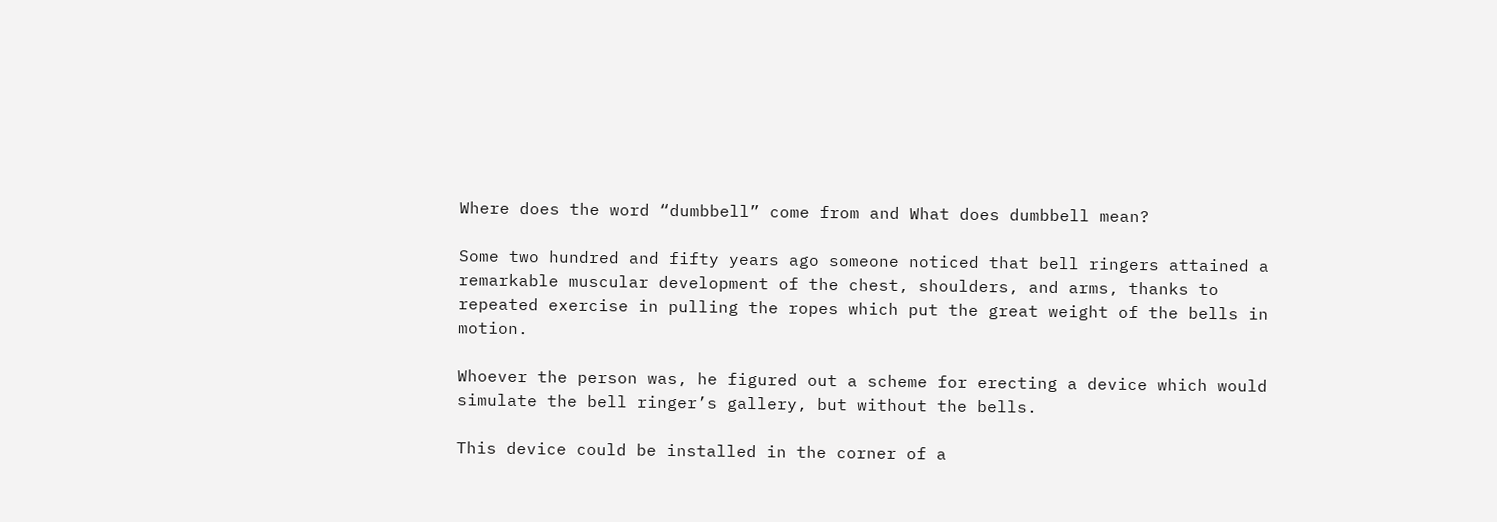Where does the word “dumbbell” come from and What does dumbbell mean?

Some two hundred and fifty years ago someone noticed that bell ringers attained a remarkable muscular development of the chest, shoulders, and arms, thanks to repeated exercise in pulling the ropes which put the great weight of the bells in motion.

Whoever the person was, he figured out a scheme for erecting a device which would simulate the bell ringer’s gallery, but without the bells.

This device could be installed in the corner of a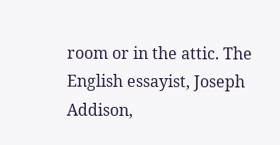room or in the attic. The English essayist, Joseph Addison,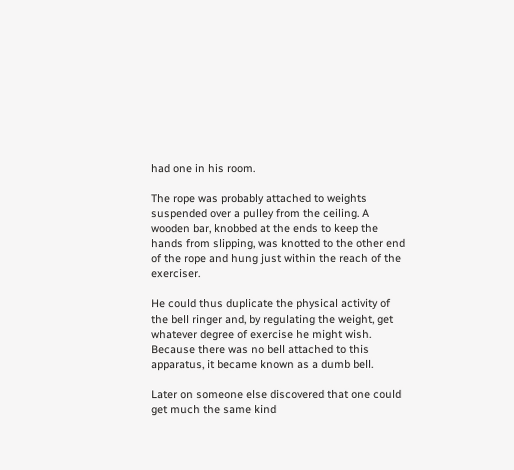had one in his room.

The rope was probably attached to weights suspended over a pulley from the ceiling. A wooden bar, knobbed at the ends to keep the hands from slipping, was knotted to the other end of the rope and hung just within the reach of the exerciser.

He could thus duplicate the physical activity of the bell ringer and, by regulating the weight, get whatever degree of exercise he might wish. Because there was no bell attached to this apparatus, it became known as a dumb bell.

Later on someone else discovered that one could get much the same kind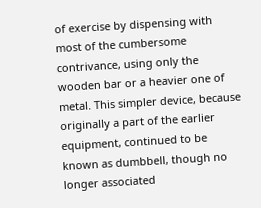of exercise by dispensing with most of the cumbersome contrivance, using only the wooden bar or a heavier one of metal. This simpler device, because originally a part of the earlier equipment, continued to be known as dumbbell, though no longer associated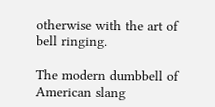otherwise with the art of bell ringing.

The modern dumbbell of American slang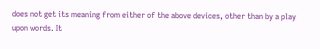does not get its meaning from either of the above devices, other than by a play upon words. It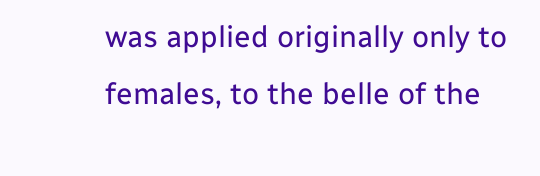was applied originally only to females, to the belle of the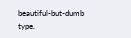beautiful-but-dumb type.